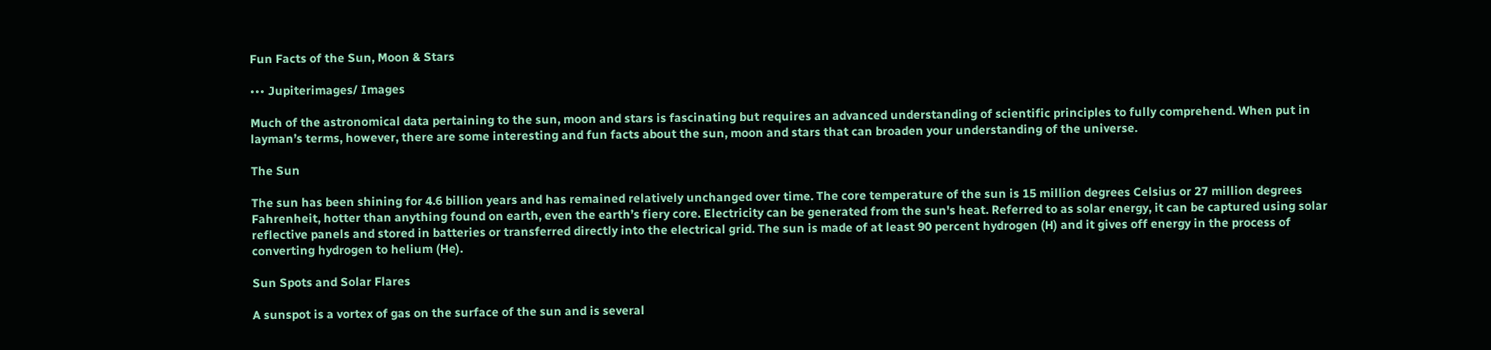Fun Facts of the Sun, Moon & Stars

••• Jupiterimages/ Images

Much of the astronomical data pertaining to the sun, moon and stars is fascinating but requires an advanced understanding of scientific principles to fully comprehend. When put in layman’s terms, however, there are some interesting and fun facts about the sun, moon and stars that can broaden your understanding of the universe.

The Sun

The sun has been shining for 4.6 billion years and has remained relatively unchanged over time. The core temperature of the sun is 15 million degrees Celsius or 27 million degrees Fahrenheit, hotter than anything found on earth, even the earth’s fiery core. Electricity can be generated from the sun's heat. Referred to as solar energy, it can be captured using solar reflective panels and stored in batteries or transferred directly into the electrical grid. The sun is made of at least 90 percent hydrogen (H) and it gives off energy in the process of converting hydrogen to helium (He).

Sun Spots and Solar Flares

A sunspot is a vortex of gas on the surface of the sun and is several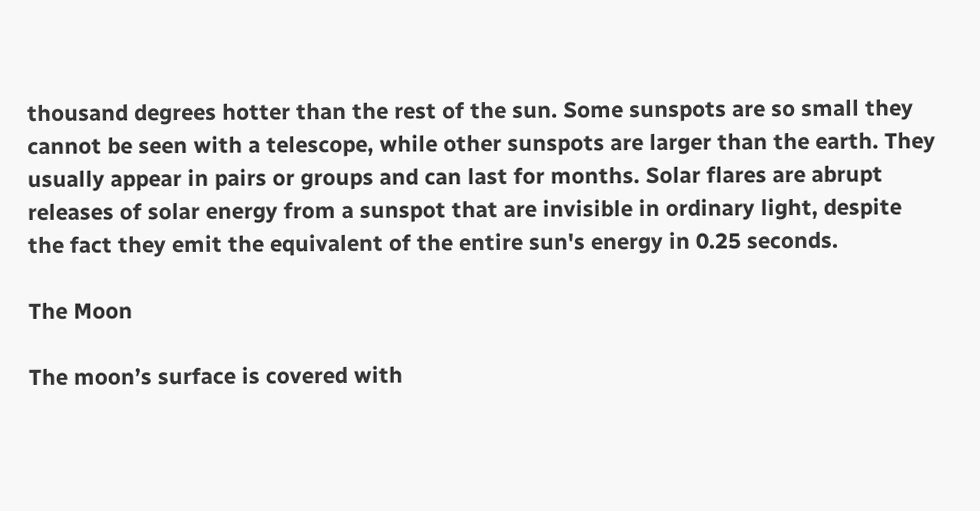thousand degrees hotter than the rest of the sun. Some sunspots are so small they cannot be seen with a telescope, while other sunspots are larger than the earth. They usually appear in pairs or groups and can last for months. Solar flares are abrupt releases of solar energy from a sunspot that are invisible in ordinary light, despite the fact they emit the equivalent of the entire sun's energy in 0.25 seconds.

The Moon

The moon’s surface is covered with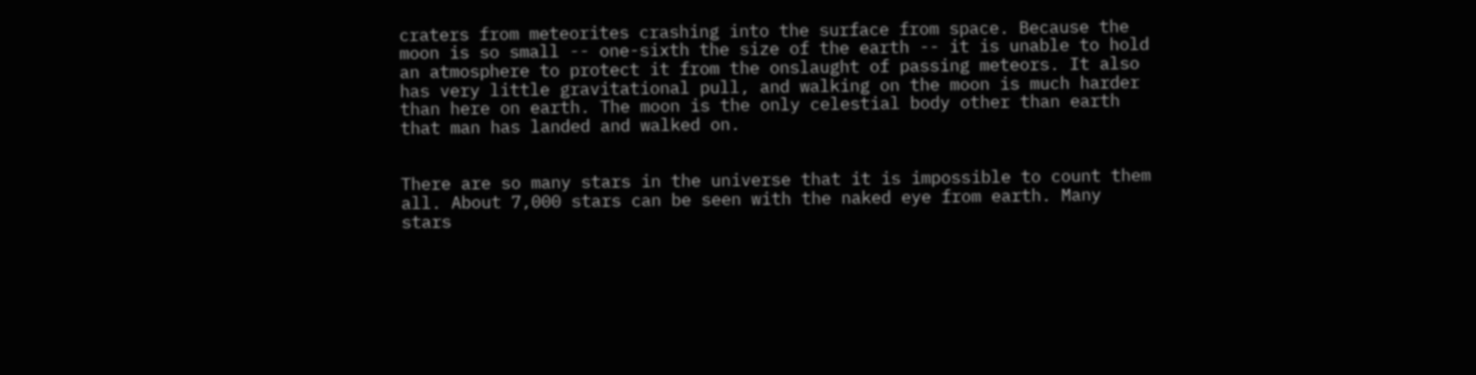craters from meteorites crashing into the surface from space. Because the moon is so small -- one-sixth the size of the earth -- it is unable to hold an atmosphere to protect it from the onslaught of passing meteors. It also has very little gravitational pull, and walking on the moon is much harder than here on earth. The moon is the only celestial body other than earth that man has landed and walked on.


There are so many stars in the universe that it is impossible to count them all. About 7,000 stars can be seen with the naked eye from earth. Many stars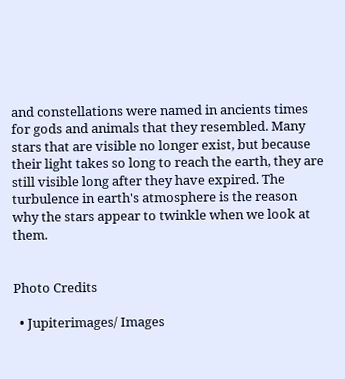and constellations were named in ancients times for gods and animals that they resembled. Many stars that are visible no longer exist, but because their light takes so long to reach the earth, they are still visible long after they have expired. The turbulence in earth's atmosphere is the reason why the stars appear to twinkle when we look at them.


Photo Credits

  • Jupiterimages/ Images